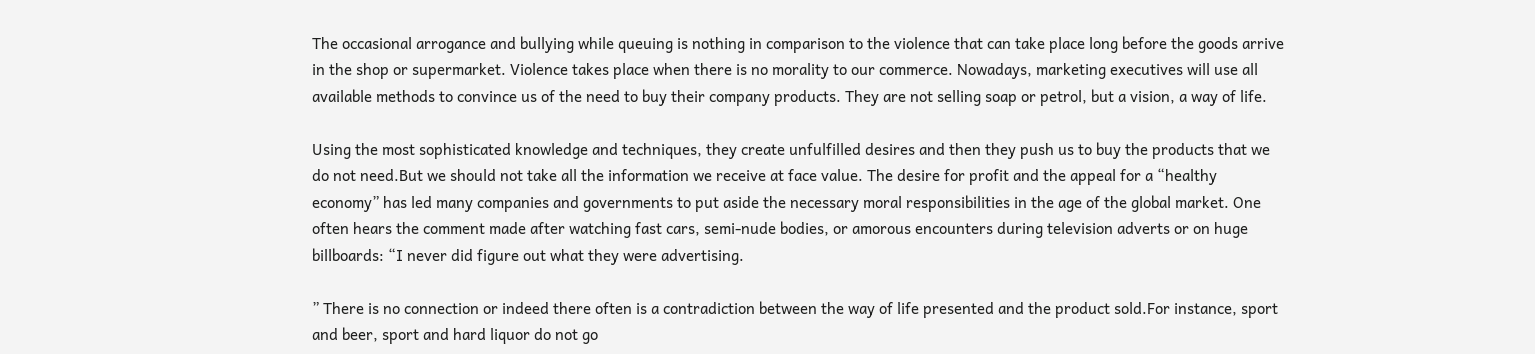The occasional arrogance and bullying while queuing is nothing in comparison to the violence that can take place long before the goods arrive in the shop or supermarket. Violence takes place when there is no morality to our commerce. Nowadays, marketing executives will use all available methods to convince us of the need to buy their company products. They are not selling soap or petrol, but a vision, a way of life.

Using the most sophisticated knowledge and techniques, they create unfulfilled desires and then they push us to buy the products that we do not need.But we should not take all the information we receive at face value. The desire for profit and the appeal for a “healthy economy” has led many companies and governments to put aside the necessary moral responsibilities in the age of the global market. One often hears the comment made after watching fast cars, semi-nude bodies, or amorous encounters during television adverts or on huge billboards: “I never did figure out what they were advertising.

” There is no connection or indeed there often is a contradiction between the way of life presented and the product sold.For instance, sport and beer, sport and hard liquor do not go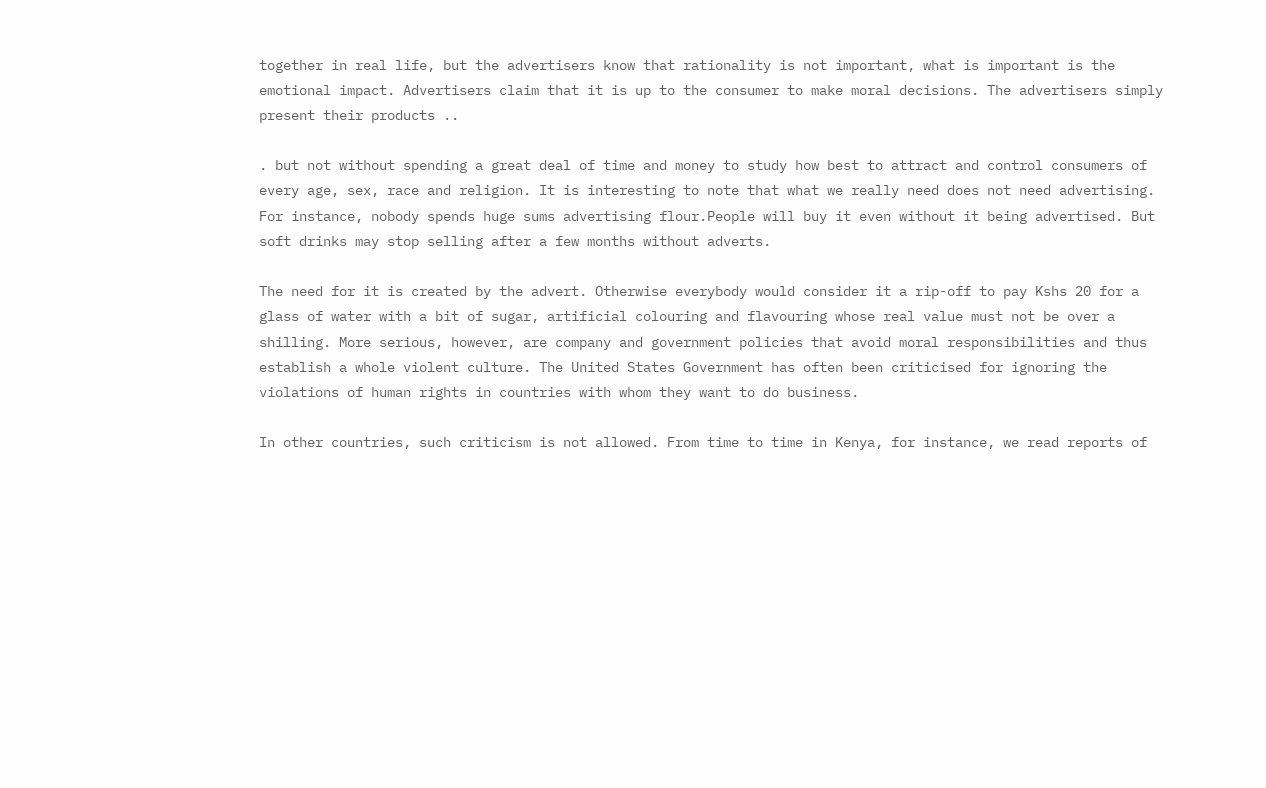together in real life, but the advertisers know that rationality is not important, what is important is the emotional impact. Advertisers claim that it is up to the consumer to make moral decisions. The advertisers simply present their products ..

. but not without spending a great deal of time and money to study how best to attract and control consumers of every age, sex, race and religion. It is interesting to note that what we really need does not need advertising. For instance, nobody spends huge sums advertising flour.People will buy it even without it being advertised. But soft drinks may stop selling after a few months without adverts.

The need for it is created by the advert. Otherwise everybody would consider it a rip-off to pay Kshs 20 for a glass of water with a bit of sugar, artificial colouring and flavouring whose real value must not be over a shilling. More serious, however, are company and government policies that avoid moral responsibilities and thus establish a whole violent culture. The United States Government has often been criticised for ignoring the violations of human rights in countries with whom they want to do business.

In other countries, such criticism is not allowed. From time to time in Kenya, for instance, we read reports of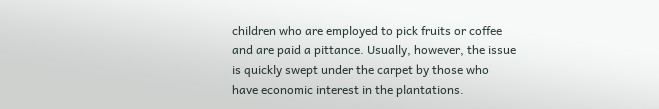children who are employed to pick fruits or coffee and are paid a pittance. Usually, however, the issue is quickly swept under the carpet by those who have economic interest in the plantations.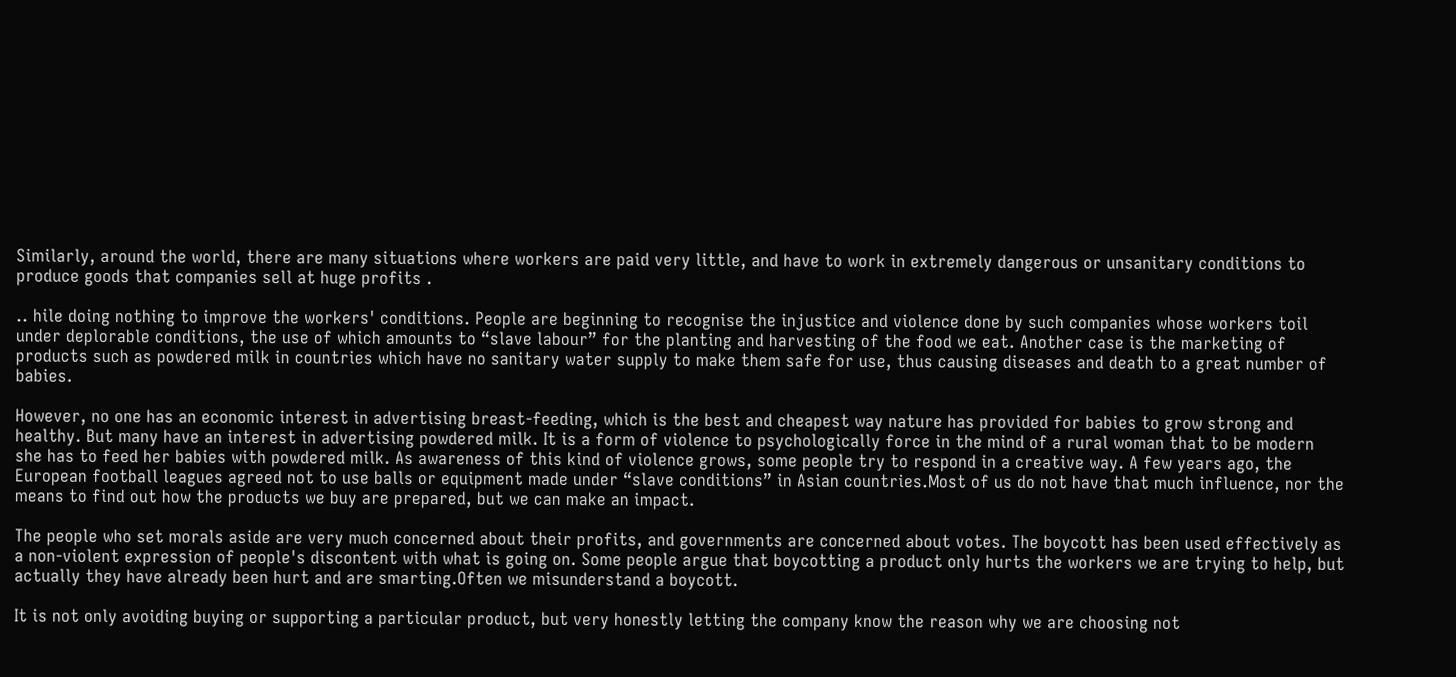Similarly, around the world, there are many situations where workers are paid very little, and have to work in extremely dangerous or unsanitary conditions to produce goods that companies sell at huge profits .

.. hile doing nothing to improve the workers' conditions. People are beginning to recognise the injustice and violence done by such companies whose workers toil under deplorable conditions, the use of which amounts to “slave labour” for the planting and harvesting of the food we eat. Another case is the marketing of products such as powdered milk in countries which have no sanitary water supply to make them safe for use, thus causing diseases and death to a great number of babies.

However, no one has an economic interest in advertising breast-feeding, which is the best and cheapest way nature has provided for babies to grow strong and healthy. But many have an interest in advertising powdered milk. It is a form of violence to psychologically force in the mind of a rural woman that to be modern she has to feed her babies with powdered milk. As awareness of this kind of violence grows, some people try to respond in a creative way. A few years ago, the European football leagues agreed not to use balls or equipment made under “slave conditions” in Asian countries.Most of us do not have that much influence, nor the means to find out how the products we buy are prepared, but we can make an impact.

The people who set morals aside are very much concerned about their profits, and governments are concerned about votes. The boycott has been used effectively as a non-violent expression of people's discontent with what is going on. Some people argue that boycotting a product only hurts the workers we are trying to help, but actually they have already been hurt and are smarting.Often we misunderstand a boycott.

It is not only avoiding buying or supporting a particular product, but very honestly letting the company know the reason why we are choosing not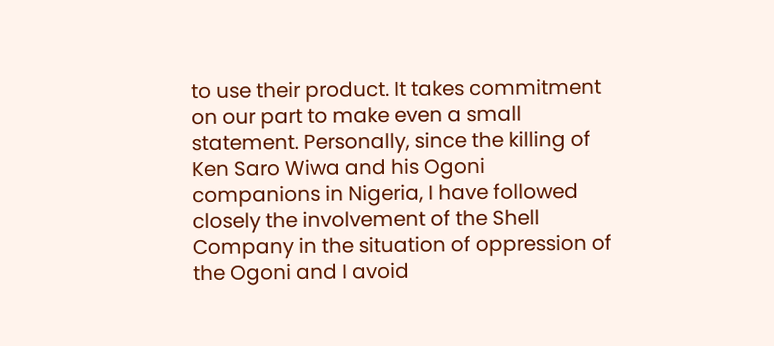to use their product. It takes commitment on our part to make even a small statement. Personally, since the killing of Ken Saro Wiwa and his Ogoni companions in Nigeria, I have followed closely the involvement of the Shell Company in the situation of oppression of the Ogoni and I avoid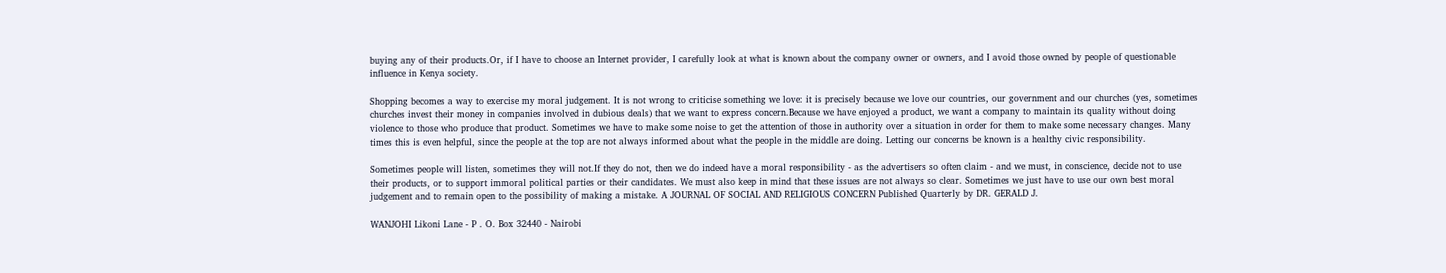buying any of their products.Or, if I have to choose an Internet provider, I carefully look at what is known about the company owner or owners, and I avoid those owned by people of questionable influence in Kenya society.

Shopping becomes a way to exercise my moral judgement. It is not wrong to criticise something we love: it is precisely because we love our countries, our government and our churches (yes, sometimes churches invest their money in companies involved in dubious deals) that we want to express concern.Because we have enjoyed a product, we want a company to maintain its quality without doing violence to those who produce that product. Sometimes we have to make some noise to get the attention of those in authority over a situation in order for them to make some necessary changes. Many times this is even helpful, since the people at the top are not always informed about what the people in the middle are doing. Letting our concerns be known is a healthy civic responsibility.

Sometimes people will listen, sometimes they will not.If they do not, then we do indeed have a moral responsibility - as the advertisers so often claim - and we must, in conscience, decide not to use their products, or to support immoral political parties or their candidates. We must also keep in mind that these issues are not always so clear. Sometimes we just have to use our own best moral judgement and to remain open to the possibility of making a mistake. A JOURNAL OF SOCIAL AND RELIGIOUS CONCERN Published Quarterly by DR. GERALD J.

WANJOHI Likoni Lane - P . O. Box 32440 - Nairobi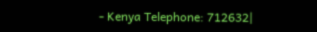- Kenya Telephone: 712632|